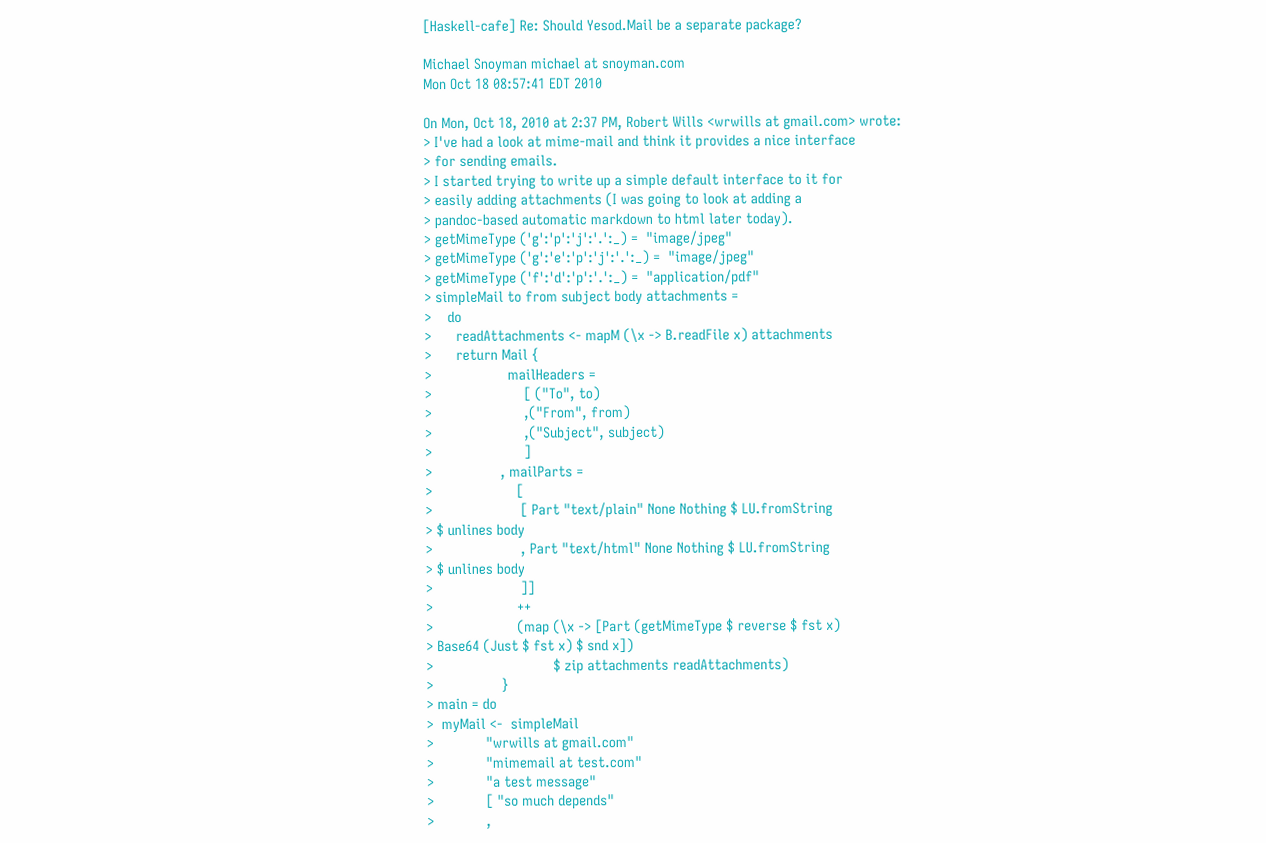[Haskell-cafe] Re: Should Yesod.Mail be a separate package?

Michael Snoyman michael at snoyman.com
Mon Oct 18 08:57:41 EDT 2010

On Mon, Oct 18, 2010 at 2:37 PM, Robert Wills <wrwills at gmail.com> wrote:
> I've had a look at mime-mail and think it provides a nice interface
> for sending emails.
> I started trying to write up a simple default interface to it for
> easily adding attachments (I was going to look at adding a
> pandoc-based automatic markdown to html later today).
> getMimeType ('g':'p':'j':'.':_) =  "image/jpeg"
> getMimeType ('g':'e':'p':'j':'.':_) =  "image/jpeg"
> getMimeType ('f':'d':'p':'.':_) =  "application/pdf"
> simpleMail to from subject body attachments =
>    do
>      readAttachments <- mapM (\x -> B.readFile x) attachments
>      return Mail {
>                   mailHeaders =
>                       [ ("To", to)
>                       ,("From", from)
>                       ,("Subject", subject)
>                       ]
>                 , mailParts =
>                     [
>                      [ Part "text/plain" None Nothing $ LU.fromString
> $ unlines body
>                      , Part "text/html" None Nothing $ LU.fromString
> $ unlines body
>                      ]]
>                     ++
>                     (map (\x -> [Part (getMimeType $ reverse $ fst x)
> Base64 (Just $ fst x) $ snd x])
>                              $ zip attachments readAttachments)
>                 }
> main = do
>  myMail <-  simpleMail
>             "wrwills at gmail.com"
>             "mimemail at test.com"
>             "a test message"
>             [ "so much depends"
>             ,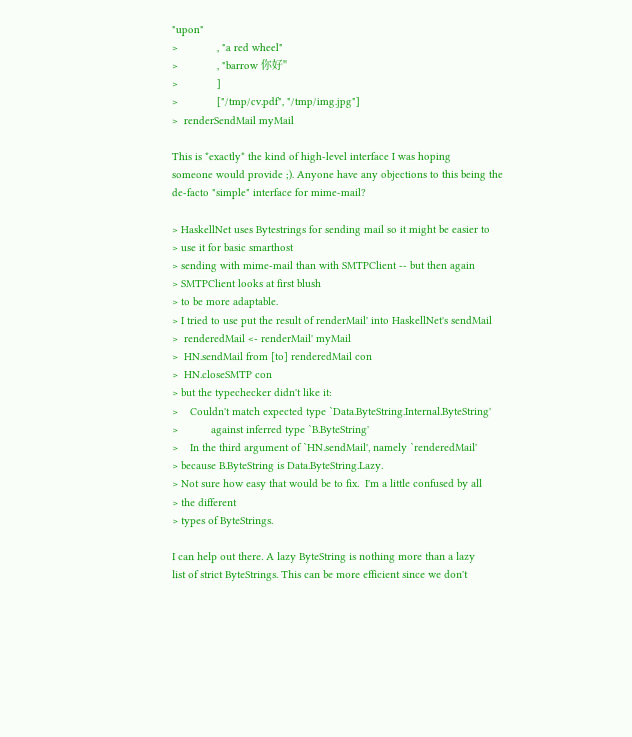"upon"
>             , "a red wheel"
>             , "barrow 你好"
>             ]
>             ["/tmp/cv.pdf", "/tmp/img.jpg"]
>  renderSendMail myMail

This is *exactly* the kind of high-level interface I was hoping
someone would provide ;). Anyone have any objections to this being the
de-facto "simple" interface for mime-mail?

> HaskellNet uses Bytestrings for sending mail so it might be easier to
> use it for basic smarthost
> sending with mime-mail than with SMTPClient -- but then again
> SMTPClient looks at first blush
> to be more adaptable.
> I tried to use put the result of renderMail' into HaskellNet's sendMail
>  renderedMail <- renderMail' myMail
>  HN.sendMail from [to] renderedMail con
>  HN.closeSMTP con
> but the typechecker didn't like it:
>    Couldn't match expected type `Data.ByteString.Internal.ByteString'
>           against inferred type `B.ByteString'
>    In the third argument of `HN.sendMail', namely `renderedMail'
> because B.ByteString is Data.ByteString.Lazy.
> Not sure how easy that would be to fix.  I'm a little confused by all
> the different
> types of ByteStrings.

I can help out there. A lazy ByteString is nothing more than a lazy
list of strict ByteStrings. This can be more efficient since we don't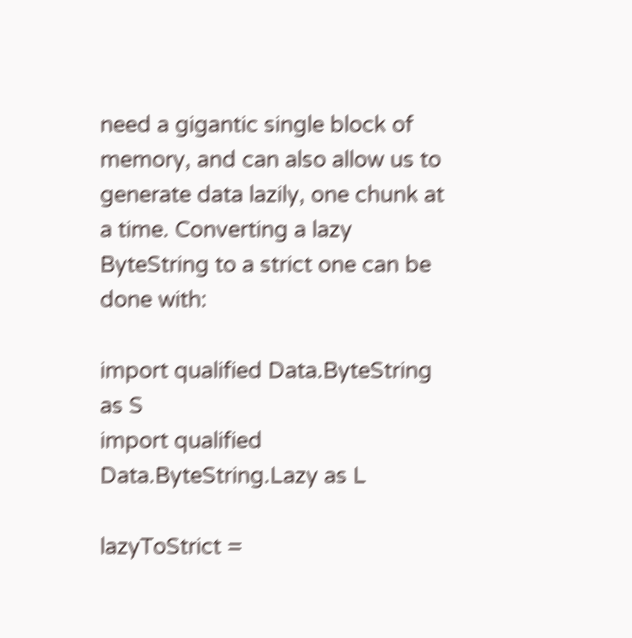need a gigantic single block of memory, and can also allow us to
generate data lazily, one chunk at a time. Converting a lazy
ByteString to a strict one can be done with:

import qualified Data.ByteString as S
import qualified Data.ByteString.Lazy as L

lazyToStrict =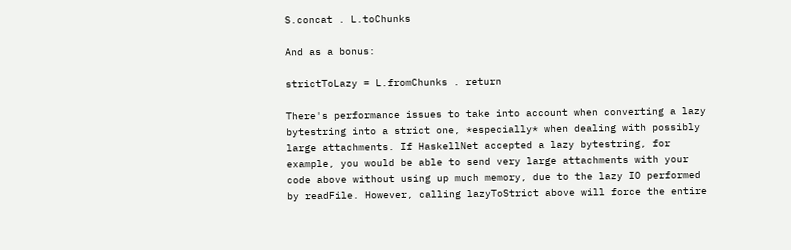S.concat . L.toChunks

And as a bonus:

strictToLazy = L.fromChunks . return

There's performance issues to take into account when converting a lazy
bytestring into a strict one, *especially* when dealing with possibly
large attachments. If HaskellNet accepted a lazy bytestring, for
example, you would be able to send very large attachments with your
code above without using up much memory, due to the lazy IO performed
by readFile. However, calling lazyToStrict above will force the entire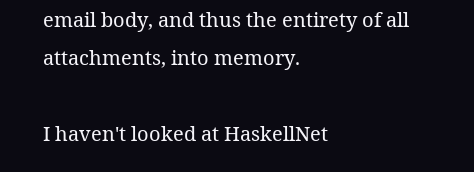email body, and thus the entirety of all attachments, into memory.

I haven't looked at HaskellNet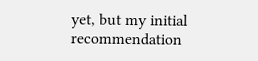yet, but my initial recommendation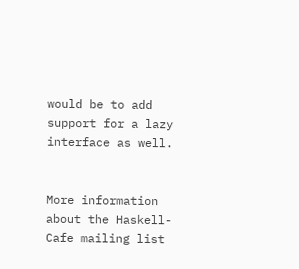would be to add support for a lazy interface as well.


More information about the Haskell-Cafe mailing list